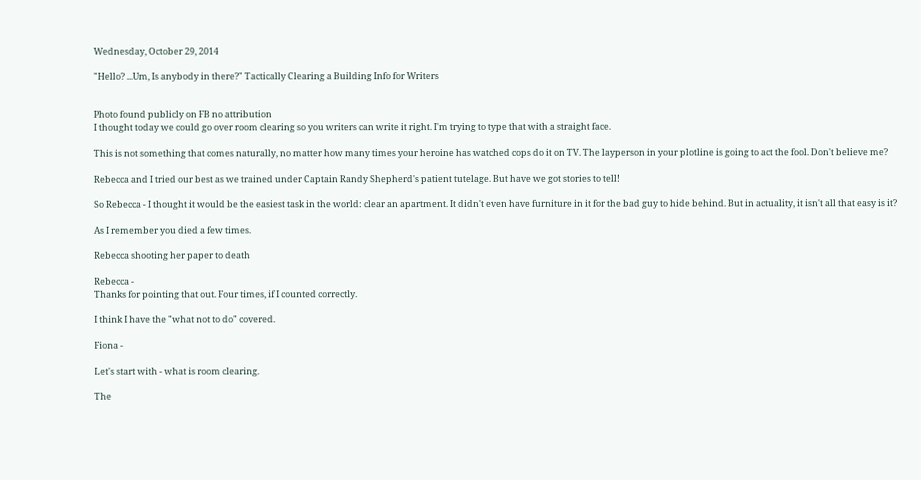Wednesday, October 29, 2014

"Hello? ...Um, Is anybody in there?" Tactically Clearing a Building Info for Writers


Photo found publicly on FB no attribution
I thought today we could go over room clearing so you writers can write it right. I'm trying to type that with a straight face.

This is not something that comes naturally, no matter how many times your heroine has watched cops do it on TV. The layperson in your plotline is going to act the fool. Don't believe me?

Rebecca and I tried our best as we trained under Captain Randy Shepherd's patient tutelage. But have we got stories to tell!

So Rebecca - I thought it would be the easiest task in the world: clear an apartment. It didn't even have furniture in it for the bad guy to hide behind. But in actuality, it isn't all that easy is it?

As I remember you died a few times.

Rebecca shooting her paper to death

Rebecca -
Thanks for pointing that out. Four times, if I counted correctly.

I think I have the "what not to do" covered.

Fiona -

Let's start with - what is room clearing.

The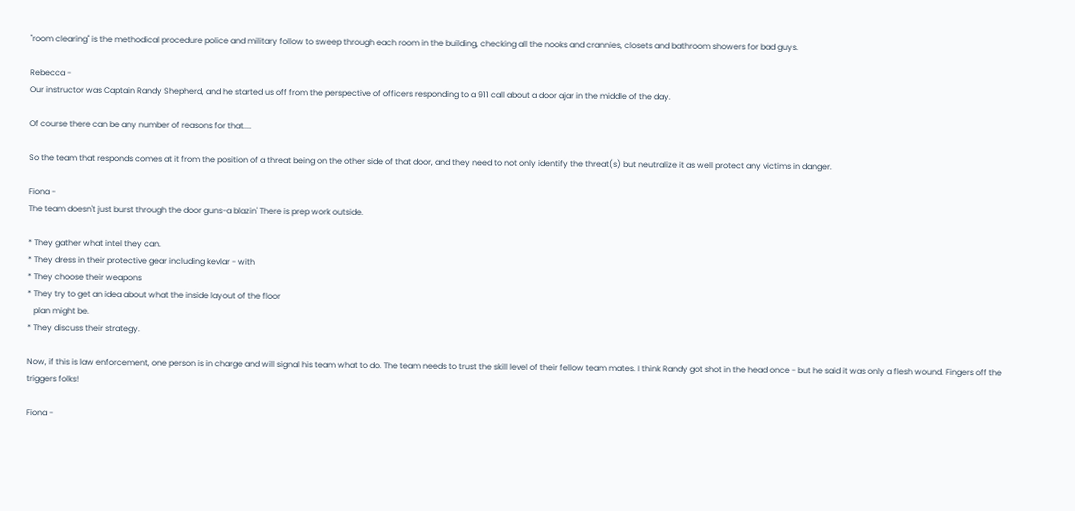"room clearing" is the methodical procedure police and military follow to sweep through each room in the building, checking all the nooks and crannies, closets and bathroom showers for bad guys.

Rebecca -
Our instructor was Captain Randy Shepherd, and he started us off from the perspective of officers responding to a 911 call about a door ajar in the middle of the day.

Of course there can be any number of reasons for that....

So the team that responds comes at it from the position of a threat being on the other side of that door, and they need to not only identify the threat(s) but neutralize it as well protect any victims in danger.

Fiona -
The team doesn't just burst through the door guns-a blazin' There is prep work outside.

* They gather what intel they can.
* They dress in their protective gear including kevlar - with
* They choose their weapons
* They try to get an idea about what the inside layout of the floor
   plan might be.
* They discuss their strategy.

Now, if this is law enforcement, one person is in charge and will signal his team what to do. The team needs to trust the skill level of their fellow team mates. I think Randy got shot in the head once - but he said it was only a flesh wound. Fingers off the triggers folks!

Fiona -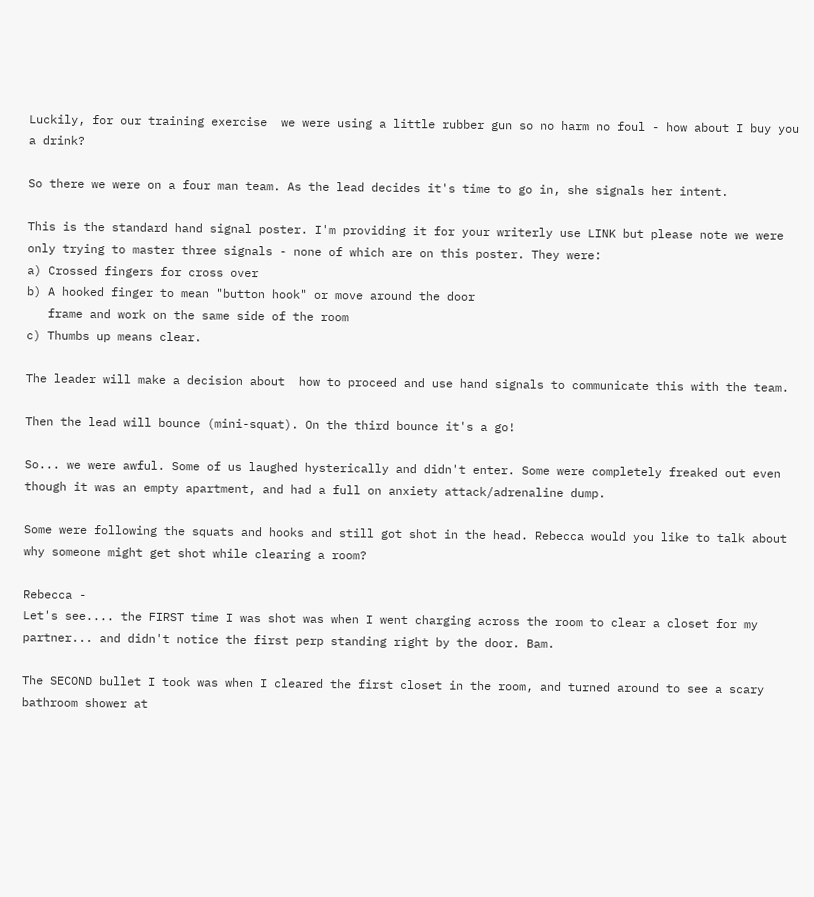Luckily, for our training exercise  we were using a little rubber gun so no harm no foul - how about I buy you a drink?

So there we were on a four man team. As the lead decides it's time to go in, she signals her intent.

This is the standard hand signal poster. I'm providing it for your writerly use LINK but please note we were only trying to master three signals - none of which are on this poster. They were:
a) Crossed fingers for cross over
b) A hooked finger to mean "button hook" or move around the door
   frame and work on the same side of the room
c) Thumbs up means clear.

The leader will make a decision about  how to proceed and use hand signals to communicate this with the team.

Then the lead will bounce (mini-squat). On the third bounce it's a go!

So... we were awful. Some of us laughed hysterically and didn't enter. Some were completely freaked out even though it was an empty apartment, and had a full on anxiety attack/adrenaline dump.

Some were following the squats and hooks and still got shot in the head. Rebecca would you like to talk about why someone might get shot while clearing a room?

Rebecca -
Let's see.... the FIRST time I was shot was when I went charging across the room to clear a closet for my partner... and didn't notice the first perp standing right by the door. Bam.

The SECOND bullet I took was when I cleared the first closet in the room, and turned around to see a scary bathroom shower at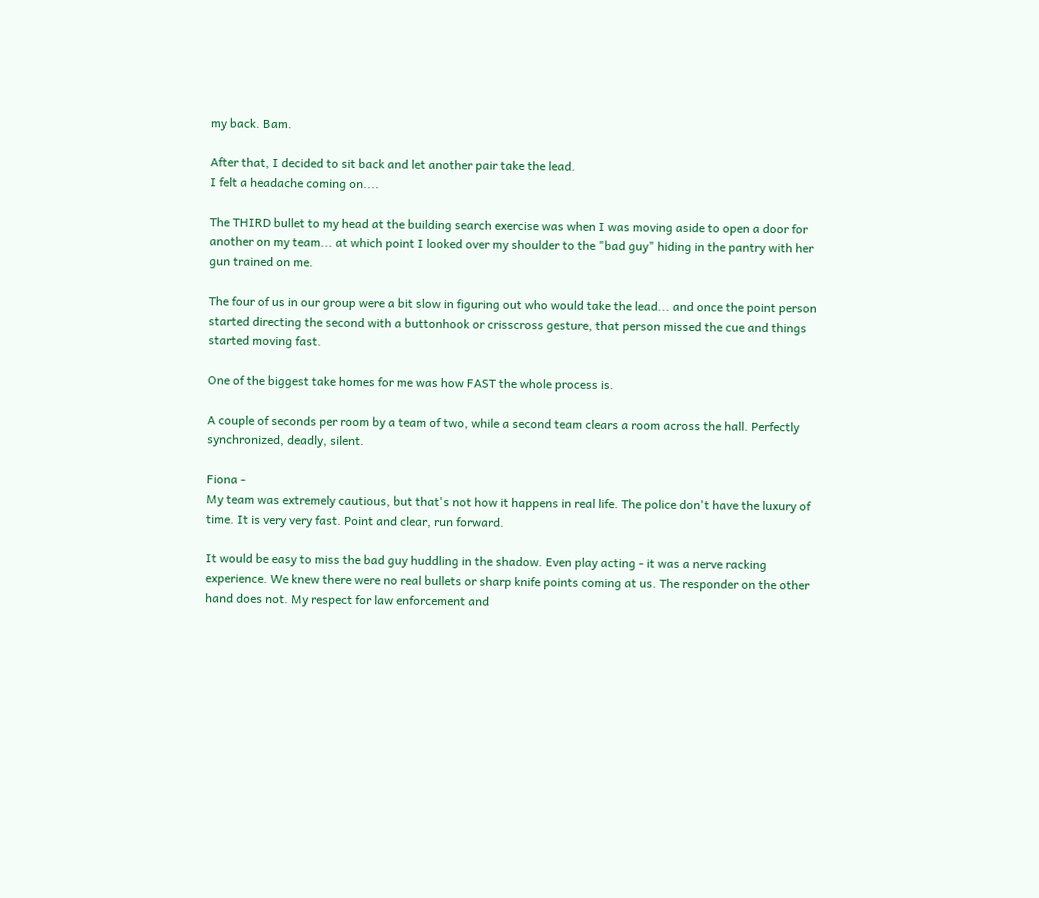my back. Bam.

After that, I decided to sit back and let another pair take the lead.
I felt a headache coming on....

The THIRD bullet to my head at the building search exercise was when I was moving aside to open a door for another on my team... at which point I looked over my shoulder to the "bad guy" hiding in the pantry with her gun trained on me.

The four of us in our group were a bit slow in figuring out who would take the lead... and once the point person started directing the second with a buttonhook or crisscross gesture, that person missed the cue and things started moving fast.

One of the biggest take homes for me was how FAST the whole process is.

A couple of seconds per room by a team of two, while a second team clears a room across the hall. Perfectly synchronized, deadly, silent.

Fiona -
My team was extremely cautious, but that's not how it happens in real life. The police don't have the luxury of time. It is very very fast. Point and clear, run forward.

It would be easy to miss the bad guy huddling in the shadow. Even play acting - it was a nerve racking experience. We knew there were no real bullets or sharp knife points coming at us. The responder on the other hand does not. My respect for law enforcement and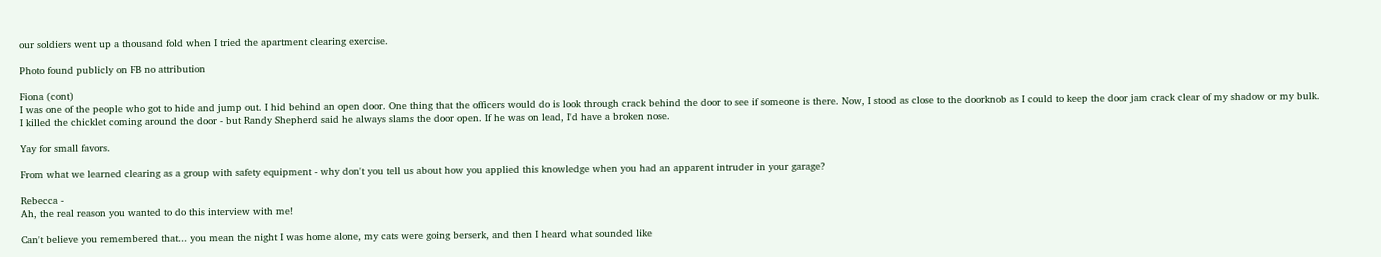our soldiers went up a thousand fold when I tried the apartment clearing exercise.

Photo found publicly on FB no attribution

Fiona (cont)
I was one of the people who got to hide and jump out. I hid behind an open door. One thing that the officers would do is look through crack behind the door to see if someone is there. Now, I stood as close to the doorknob as I could to keep the door jam crack clear of my shadow or my bulk. I killed the chicklet coming around the door - but Randy Shepherd said he always slams the door open. If he was on lead, I'd have a broken nose.

Yay for small favors.

From what we learned clearing as a group with safety equipment - why don't you tell us about how you applied this knowledge when you had an apparent intruder in your garage?

Rebecca -
Ah, the real reason you wanted to do this interview with me!

Can't believe you remembered that... you mean the night I was home alone, my cats were going berserk, and then I heard what sounded like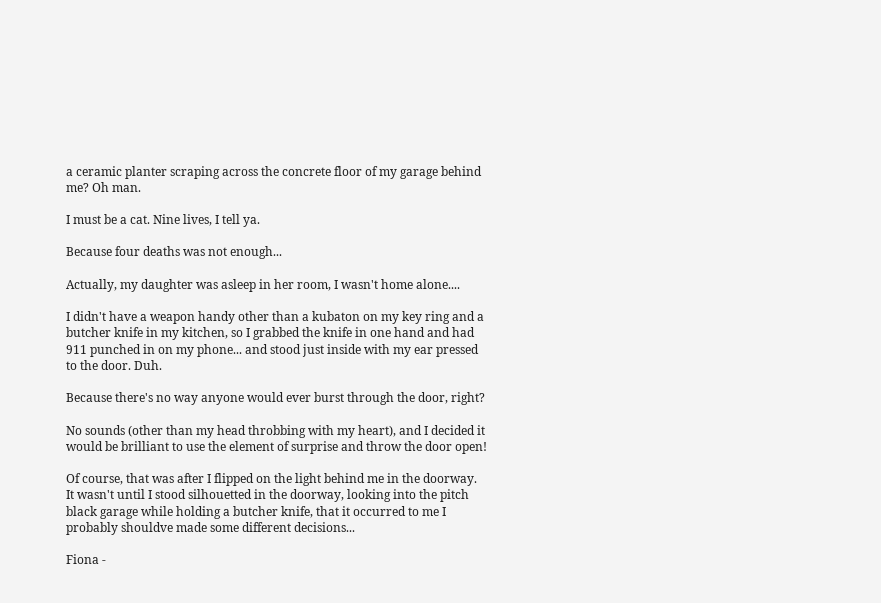a ceramic planter scraping across the concrete floor of my garage behind me? Oh man.

I must be a cat. Nine lives, I tell ya.

Because four deaths was not enough...

Actually, my daughter was asleep in her room, I wasn't home alone....

I didn't have a weapon handy other than a kubaton on my key ring and a butcher knife in my kitchen, so I grabbed the knife in one hand and had 911 punched in on my phone... and stood just inside with my ear pressed to the door. Duh.

Because there's no way anyone would ever burst through the door, right?

No sounds (other than my head throbbing with my heart), and I decided it would be brilliant to use the element of surprise and throw the door open!

Of course, that was after I flipped on the light behind me in the doorway. It wasn't until I stood silhouetted in the doorway, looking into the pitch black garage while holding a butcher knife, that it occurred to me I probably shouldve made some different decisions...

Fiona -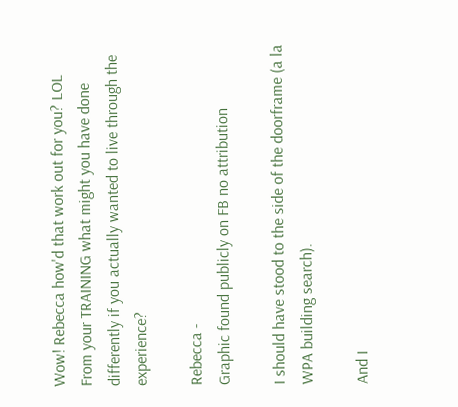Wow! Rebecca how'd that work out for you? LOL
From your TRAINING what might you have done differently if you actually wanted to live through the experience?

Rebecca -
Graphic found publicly on FB no attribution

I should have stood to the side of the doorframe (a la WPA building search).

And I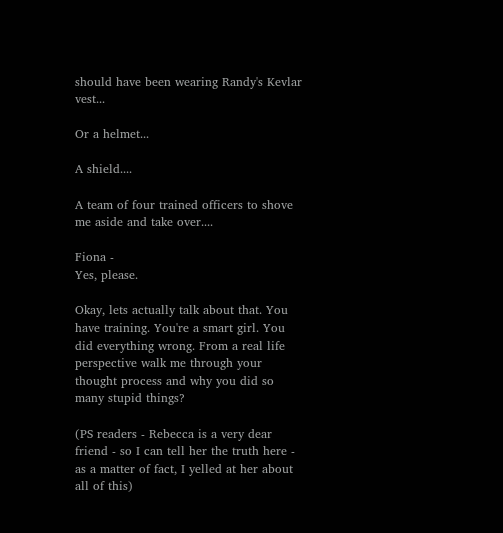should have been wearing Randy's Kevlar vest...

Or a helmet...

A shield....

A team of four trained officers to shove me aside and take over....

Fiona -
Yes, please.

Okay, lets actually talk about that. You have training. You're a smart girl. You did everything wrong. From a real life perspective walk me through your thought process and why you did so many stupid things?

(PS readers - Rebecca is a very dear friend - so I can tell her the truth here - as a matter of fact, I yelled at her about all of this)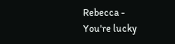Rebecca -
You're lucky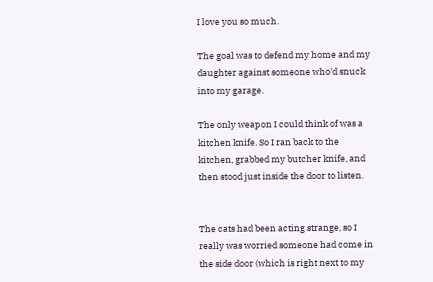I love you so much.

The goal was to defend my home and my daughter against someone who'd snuck into my garage.

The only weapon I could think of was a kitchen knife. So I ran back to the kitchen, grabbed my butcher knife, and then stood just inside the door to listen.


The cats had been acting strange, so I really was worried someone had come in the side door (which is right next to my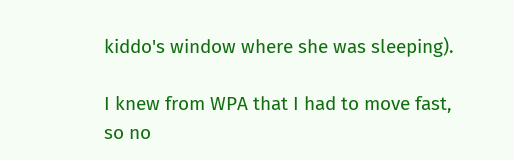kiddo's window where she was sleeping).

I knew from WPA that I had to move fast, so no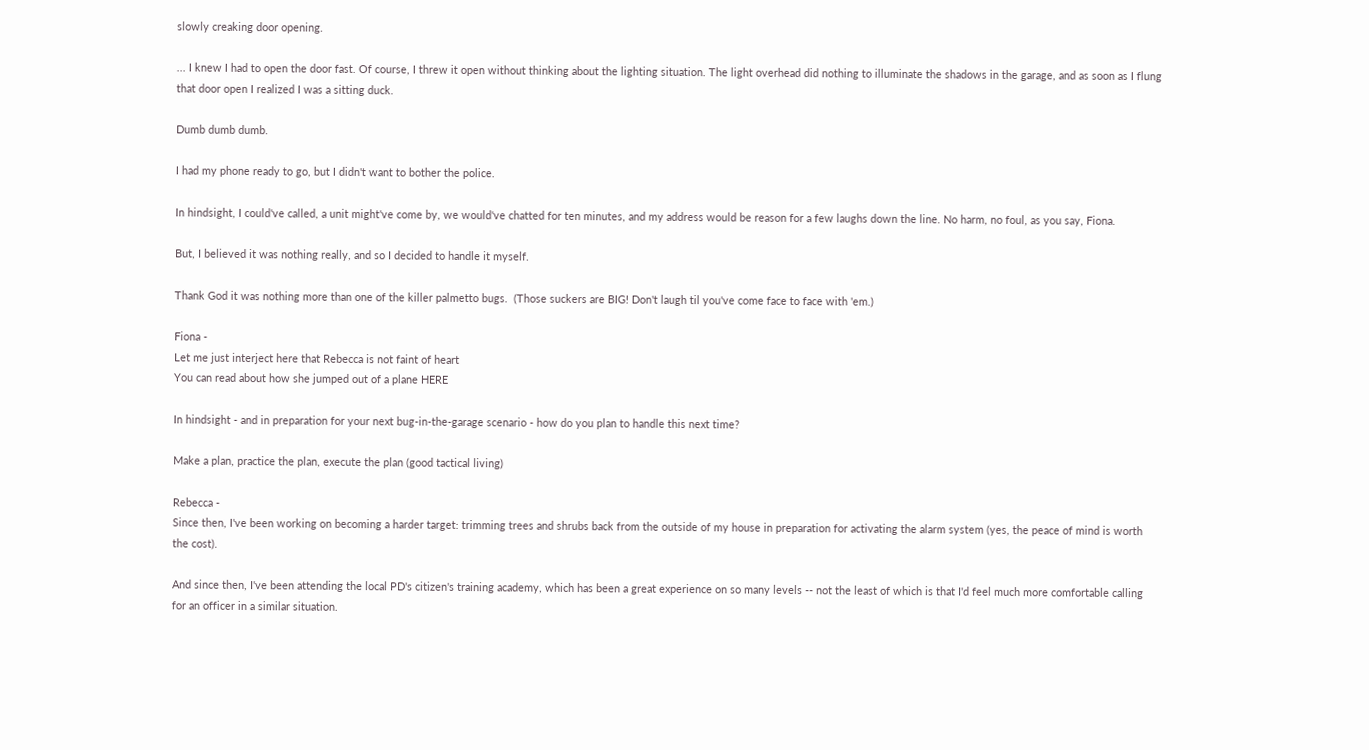slowly creaking door opening.

... I knew I had to open the door fast. Of course, I threw it open without thinking about the lighting situation. The light overhead did nothing to illuminate the shadows in the garage, and as soon as I flung that door open I realized I was a sitting duck.

Dumb dumb dumb.

I had my phone ready to go, but I didn't want to bother the police.

In hindsight, I could've called, a unit might've come by, we would've chatted for ten minutes, and my address would be reason for a few laughs down the line. No harm, no foul, as you say, Fiona.

But, I believed it was nothing really, and so I decided to handle it myself.

Thank God it was nothing more than one of the killer palmetto bugs.  (Those suckers are BIG! Don't laugh til you've come face to face with 'em.)

Fiona -
Let me just interject here that Rebecca is not faint of heart
You can read about how she jumped out of a plane HERE

In hindsight - and in preparation for your next bug-in-the-garage scenario - how do you plan to handle this next time?

Make a plan, practice the plan, execute the plan (good tactical living)

Rebecca -
Since then, I've been working on becoming a harder target: trimming trees and shrubs back from the outside of my house in preparation for activating the alarm system (yes, the peace of mind is worth the cost).

And since then, I've been attending the local PD's citizen's training academy, which has been a great experience on so many levels -- not the least of which is that I'd feel much more comfortable calling for an officer in a similar situation.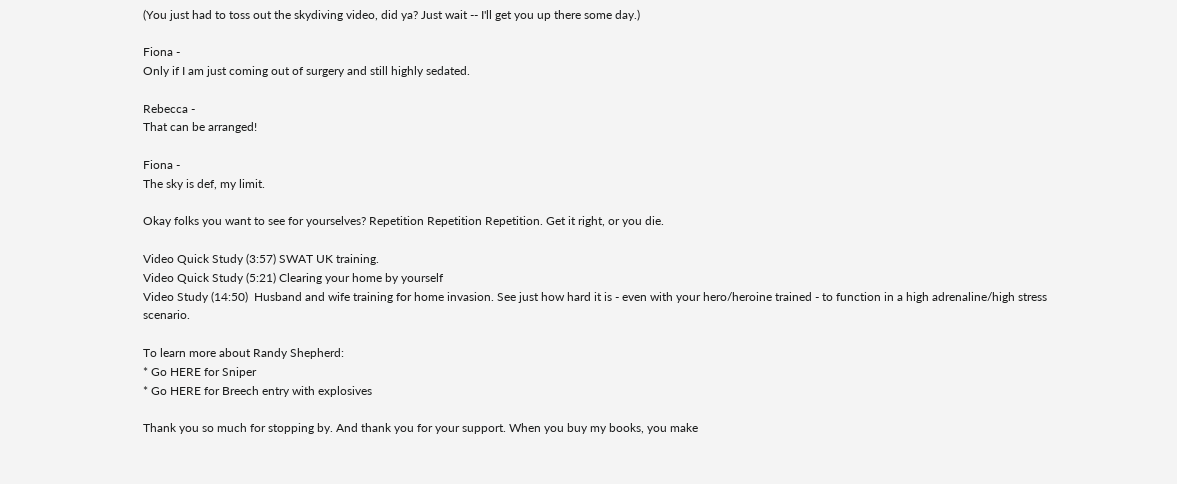(You just had to toss out the skydiving video, did ya? Just wait -- I'll get you up there some day.)

Fiona -
Only if I am just coming out of surgery and still highly sedated.

Rebecca -
That can be arranged!

Fiona -
The sky is def, my limit.

Okay folks you want to see for yourselves? Repetition Repetition Repetition. Get it right, or you die.

Video Quick Study (3:57) SWAT UK training.
Video Quick Study (5:21) Clearing your home by yourself
Video Study (14:50)  Husband and wife training for home invasion. See just how hard it is - even with your hero/heroine trained - to function in a high adrenaline/high stress scenario.

To learn more about Randy Shepherd:
* Go HERE for Sniper
* Go HERE for Breech entry with explosives

Thank you so much for stopping by. And thank you for your support. When you buy my books, you make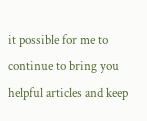it possible for me to continue to bring you helpful articles and keep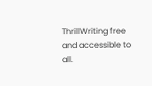ThrillWriting free and accessible to all.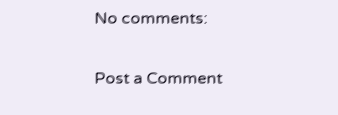No comments:

Post a Comment